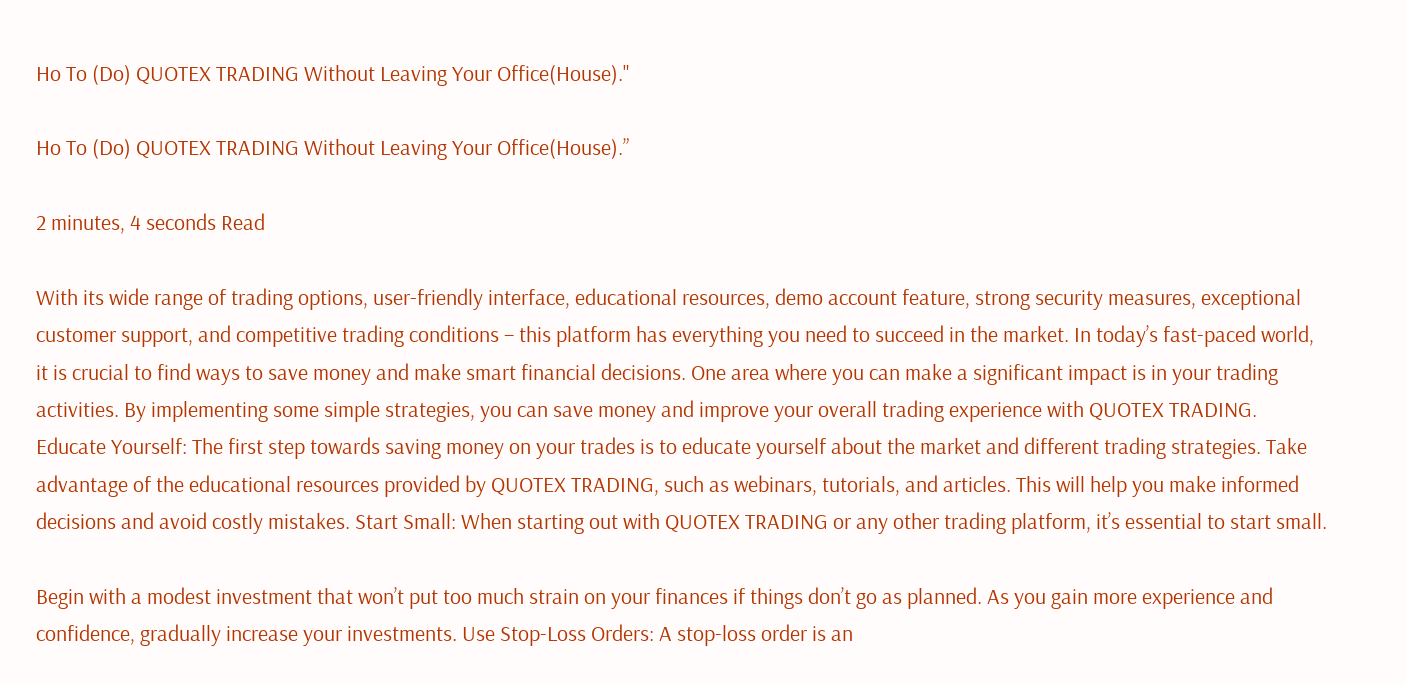Ho To (Do) QUOTEX TRADING Without Leaving Your Office(House)."

Ho To (Do) QUOTEX TRADING Without Leaving Your Office(House).”

2 minutes, 4 seconds Read

With its wide range of trading options, user-friendly interface, educational resources, demo account feature, strong security measures, exceptional customer support, and competitive trading conditions – this platform has everything you need to succeed in the market. In today’s fast-paced world, it is crucial to find ways to save money and make smart financial decisions. One area where you can make a significant impact is in your trading activities. By implementing some simple strategies, you can save money and improve your overall trading experience with QUOTEX TRADING. Educate Yourself: The first step towards saving money on your trades is to educate yourself about the market and different trading strategies. Take advantage of the educational resources provided by QUOTEX TRADING, such as webinars, tutorials, and articles. This will help you make informed decisions and avoid costly mistakes. Start Small: When starting out with QUOTEX TRADING or any other trading platform, it’s essential to start small.

Begin with a modest investment that won’t put too much strain on your finances if things don’t go as planned. As you gain more experience and confidence, gradually increase your investments. Use Stop-Loss Orders: A stop-loss order is an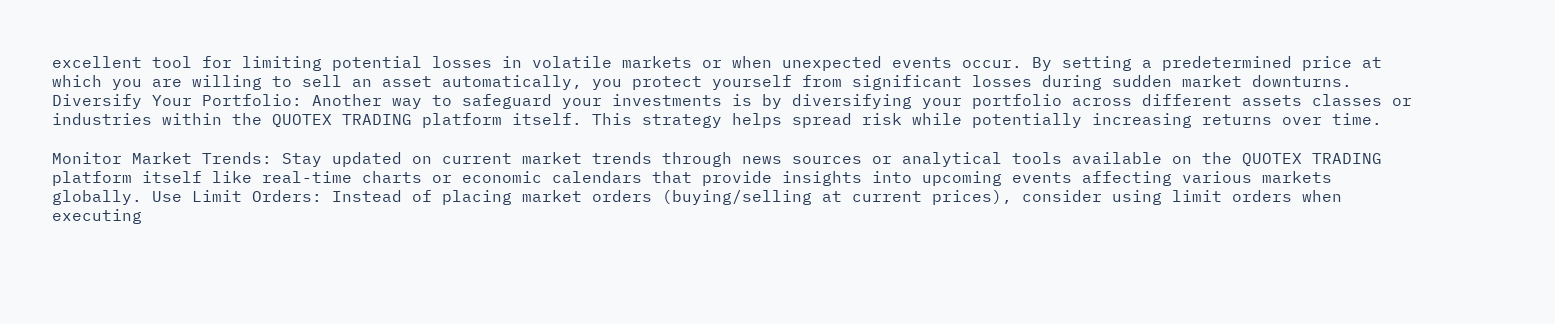excellent tool for limiting potential losses in volatile markets or when unexpected events occur. By setting a predetermined price at which you are willing to sell an asset automatically, you protect yourself from significant losses during sudden market downturns. Diversify Your Portfolio: Another way to safeguard your investments is by diversifying your portfolio across different assets classes or industries within the QUOTEX TRADING platform itself. This strategy helps spread risk while potentially increasing returns over time.

Monitor Market Trends: Stay updated on current market trends through news sources or analytical tools available on the QUOTEX TRADING platform itself like real-time charts or economic calendars that provide insights into upcoming events affecting various markets globally. Use Limit Orders: Instead of placing market orders (buying/selling at current prices), consider using limit orders when executing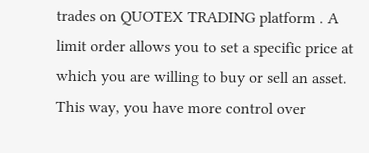trades on QUOTEX TRADING platform . A limit order allows you to set a specific price at which you are willing to buy or sell an asset. This way, you have more control over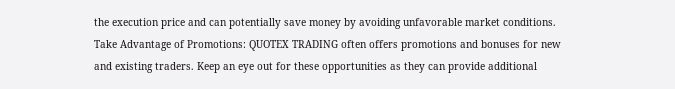the execution price and can potentially save money by avoiding unfavorable market conditions. Take Advantage of Promotions: QUOTEX TRADING often offers promotions and bonuses for new and existing traders. Keep an eye out for these opportunities as they can provide additional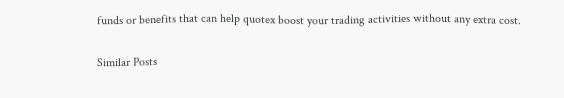funds or benefits that can help quotex boost your trading activities without any extra cost.

Similar Posts